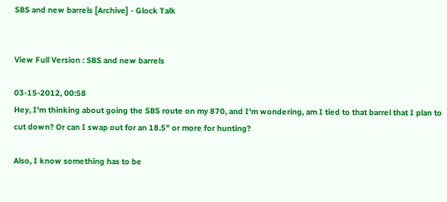SBS and new barrels [Archive] - Glock Talk


View Full Version : SBS and new barrels

03-15-2012, 00:58
Hey, I'm thinking about going the SBS route on my 870, and I'm wondering, am I tied to that barrel that I plan to cut down? Or can I swap out for an 18.5" or more for hunting?

Also, I know something has to be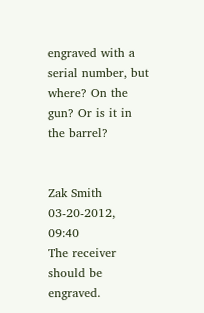engraved with a serial number, but where? On the gun? Or is it in the barrel?


Zak Smith
03-20-2012, 09:40
The receiver should be engraved.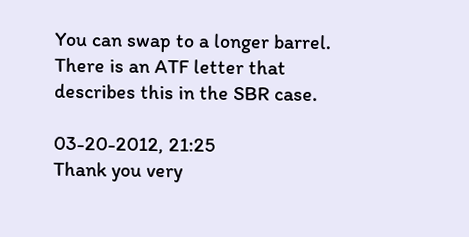You can swap to a longer barrel. There is an ATF letter that describes this in the SBR case.

03-20-2012, 21:25
Thank you very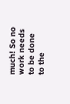much! So no work needs to be done to the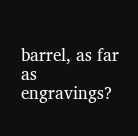barrel, as far as engravings?